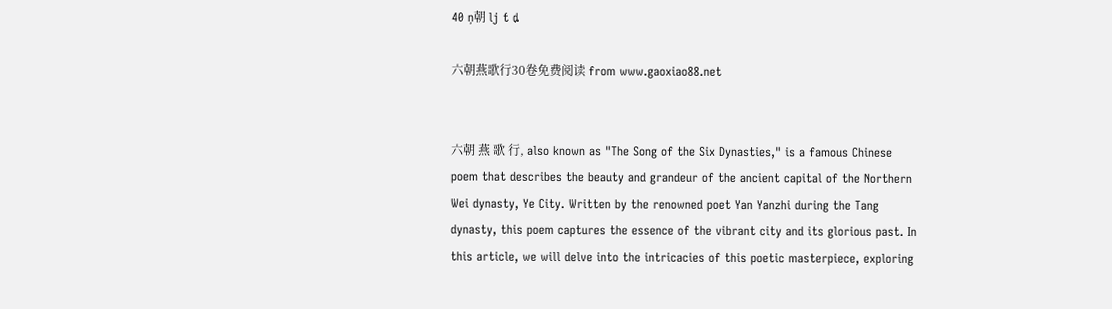40 ņ朝 lj ƭ ȡ

六朝燕歌行30卷免费阅读 from www.gaoxiao88.net


六朝 燕 歌 行, also known as "The Song of the Six Dynasties," is a famous Chinese poem that describes the beauty and grandeur of the ancient capital of the Northern Wei dynasty, Ye City. Written by the renowned poet Yan Yanzhi during the Tang dynasty, this poem captures the essence of the vibrant city and its glorious past. In this article, we will delve into the intricacies of this poetic masterpiece, exploring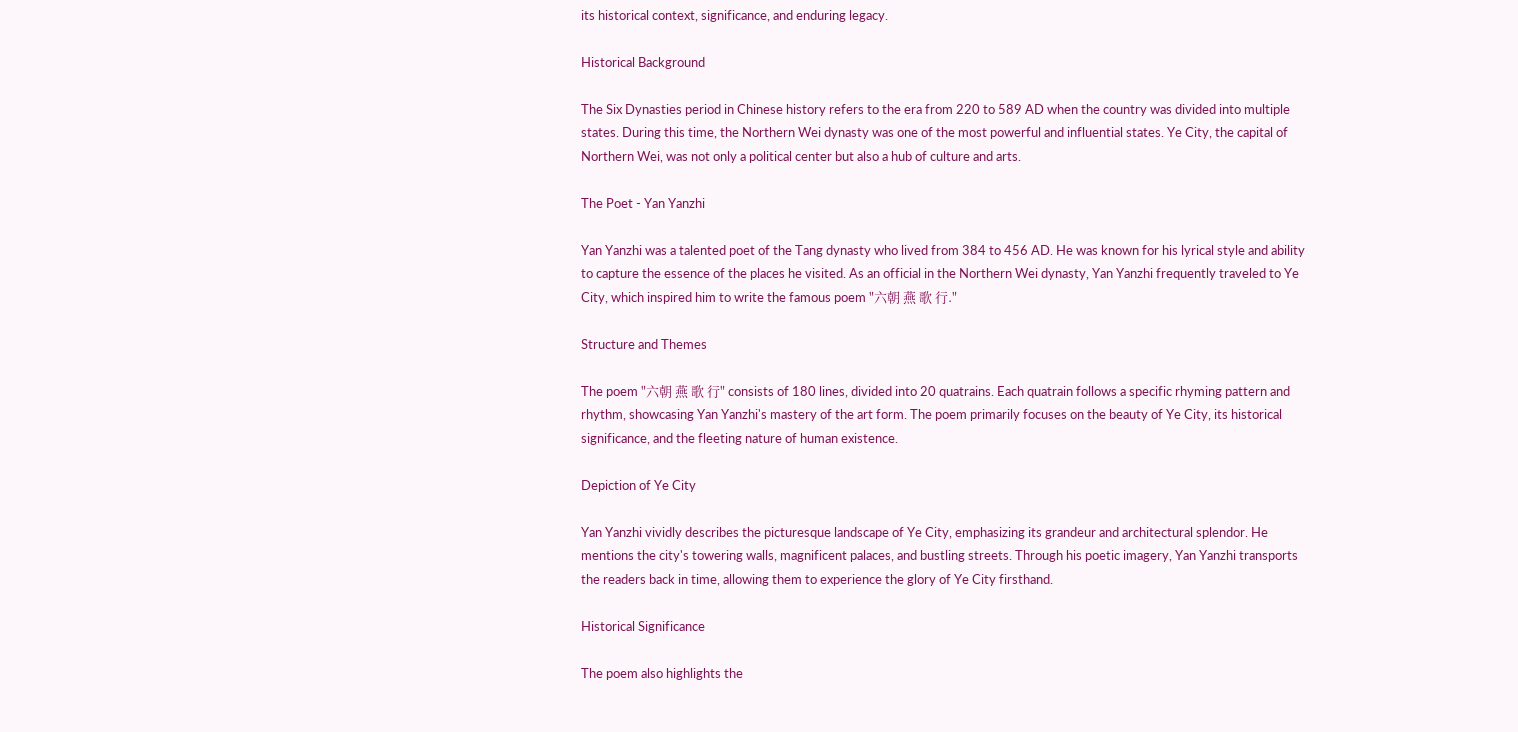its historical context, significance, and enduring legacy.

Historical Background

The Six Dynasties period in Chinese history refers to the era from 220 to 589 AD when the country was divided into multiple states. During this time, the Northern Wei dynasty was one of the most powerful and influential states. Ye City, the capital of Northern Wei, was not only a political center but also a hub of culture and arts.

The Poet - Yan Yanzhi

Yan Yanzhi was a talented poet of the Tang dynasty who lived from 384 to 456 AD. He was known for his lyrical style and ability to capture the essence of the places he visited. As an official in the Northern Wei dynasty, Yan Yanzhi frequently traveled to Ye City, which inspired him to write the famous poem "六朝 燕 歌 行."

Structure and Themes

The poem "六朝 燕 歌 行" consists of 180 lines, divided into 20 quatrains. Each quatrain follows a specific rhyming pattern and rhythm, showcasing Yan Yanzhi's mastery of the art form. The poem primarily focuses on the beauty of Ye City, its historical significance, and the fleeting nature of human existence.

Depiction of Ye City

Yan Yanzhi vividly describes the picturesque landscape of Ye City, emphasizing its grandeur and architectural splendor. He mentions the city's towering walls, magnificent palaces, and bustling streets. Through his poetic imagery, Yan Yanzhi transports the readers back in time, allowing them to experience the glory of Ye City firsthand.

Historical Significance

The poem also highlights the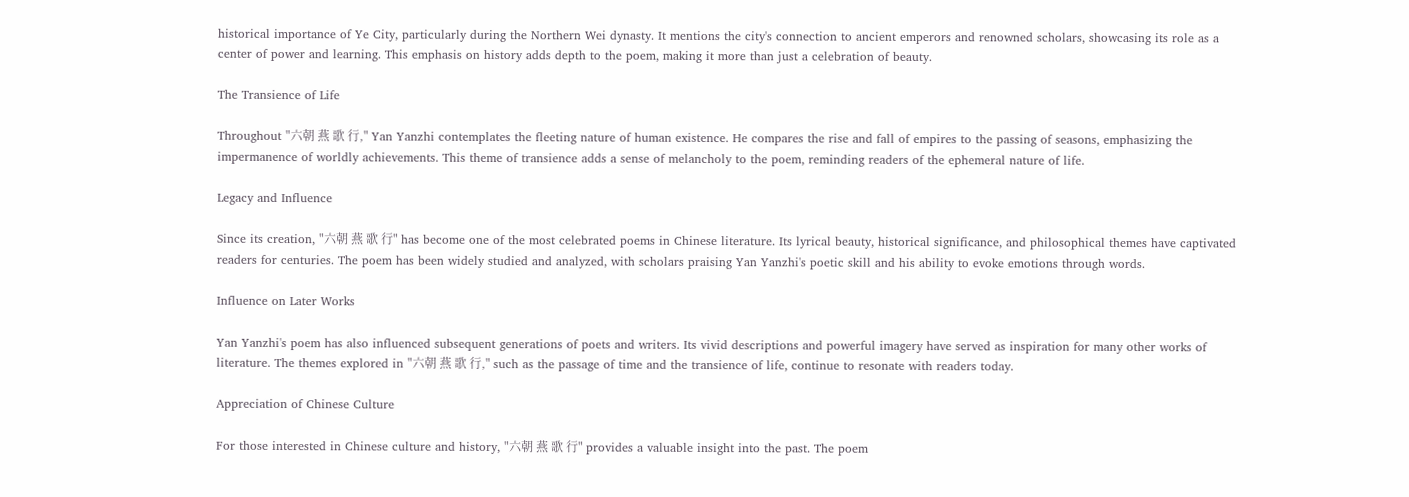historical importance of Ye City, particularly during the Northern Wei dynasty. It mentions the city's connection to ancient emperors and renowned scholars, showcasing its role as a center of power and learning. This emphasis on history adds depth to the poem, making it more than just a celebration of beauty.

The Transience of Life

Throughout "六朝 燕 歌 行," Yan Yanzhi contemplates the fleeting nature of human existence. He compares the rise and fall of empires to the passing of seasons, emphasizing the impermanence of worldly achievements. This theme of transience adds a sense of melancholy to the poem, reminding readers of the ephemeral nature of life.

Legacy and Influence

Since its creation, "六朝 燕 歌 行" has become one of the most celebrated poems in Chinese literature. Its lyrical beauty, historical significance, and philosophical themes have captivated readers for centuries. The poem has been widely studied and analyzed, with scholars praising Yan Yanzhi's poetic skill and his ability to evoke emotions through words.

Influence on Later Works

Yan Yanzhi's poem has also influenced subsequent generations of poets and writers. Its vivid descriptions and powerful imagery have served as inspiration for many other works of literature. The themes explored in "六朝 燕 歌 行," such as the passage of time and the transience of life, continue to resonate with readers today.

Appreciation of Chinese Culture

For those interested in Chinese culture and history, "六朝 燕 歌 行" provides a valuable insight into the past. The poem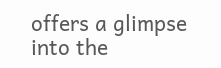offers a glimpse into the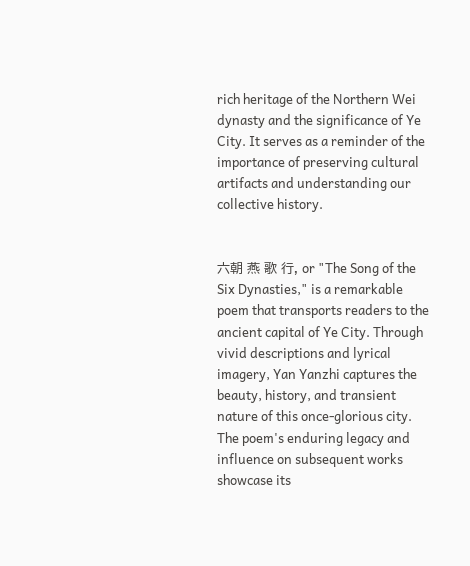rich heritage of the Northern Wei dynasty and the significance of Ye City. It serves as a reminder of the importance of preserving cultural artifacts and understanding our collective history.


六朝 燕 歌 行, or "The Song of the Six Dynasties," is a remarkable poem that transports readers to the ancient capital of Ye City. Through vivid descriptions and lyrical imagery, Yan Yanzhi captures the beauty, history, and transient nature of this once-glorious city. The poem's enduring legacy and influence on subsequent works showcase its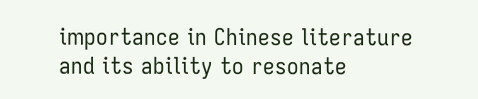importance in Chinese literature and its ability to resonate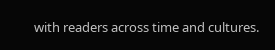with readers across time and cultures.